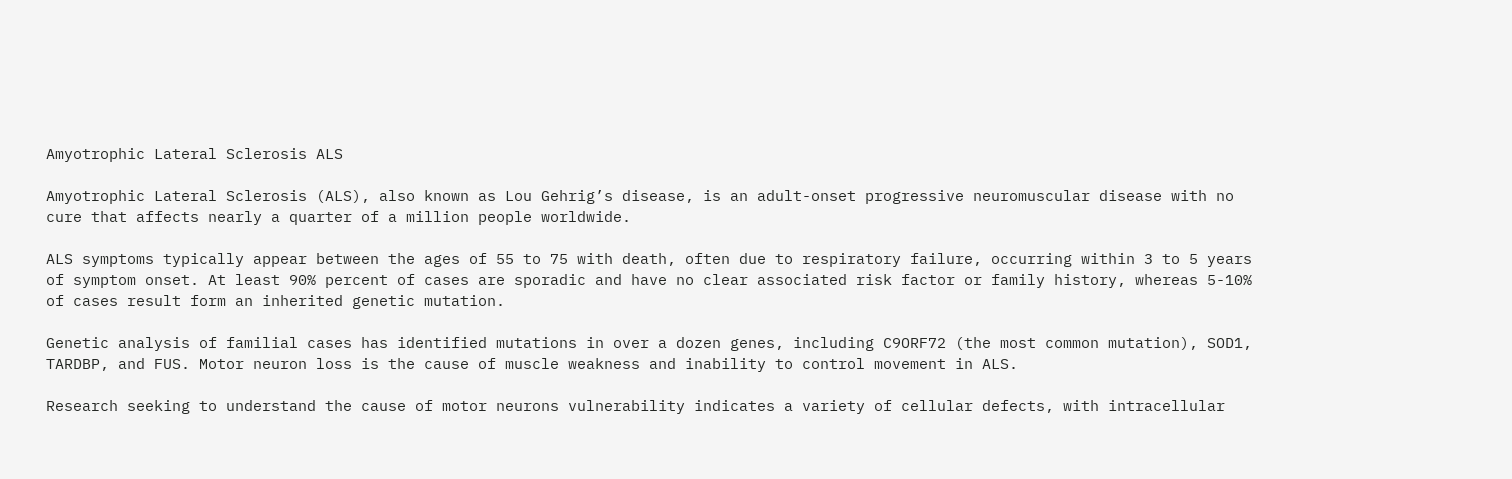Amyotrophic Lateral Sclerosis ALS

Amyotrophic Lateral Sclerosis (ALS), also known as Lou Gehrig’s disease, is an adult-onset progressive neuromuscular disease with no cure that affects nearly a quarter of a million people worldwide.

ALS symptoms typically appear between the ages of 55 to 75 with death, often due to respiratory failure, occurring within 3 to 5 years of symptom onset. At least 90% percent of cases are sporadic and have no clear associated risk factor or family history, whereas 5-10% of cases result form an inherited genetic mutation.

Genetic analysis of familial cases has identified mutations in over a dozen genes, including C9ORF72 (the most common mutation), SOD1, TARDBP, and FUS. Motor neuron loss is the cause of muscle weakness and inability to control movement in ALS.

Research seeking to understand the cause of motor neurons vulnerability indicates a variety of cellular defects, with intracellular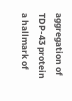aggregation of TDP-43 protein a hallmark of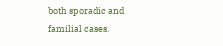both sporadic and familial cases.